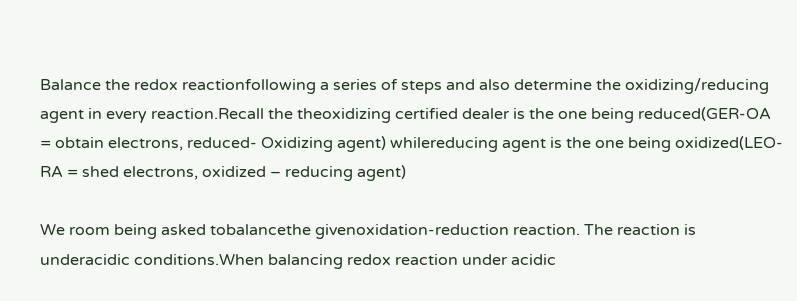Balance the redox reactionfollowing a series of steps and also determine the oxidizing/reducing agent in every reaction.Recall the theoxidizing certified dealer is the one being reduced(GER-OA = obtain electrons, reduced- Oxidizing agent) whilereducing agent is the one being oxidized(LEO-RA = shed electrons, oxidized – reducing agent)

We room being asked tobalancethe givenoxidation-reduction reaction. The reaction is underacidic conditions.When balancing redox reaction under acidic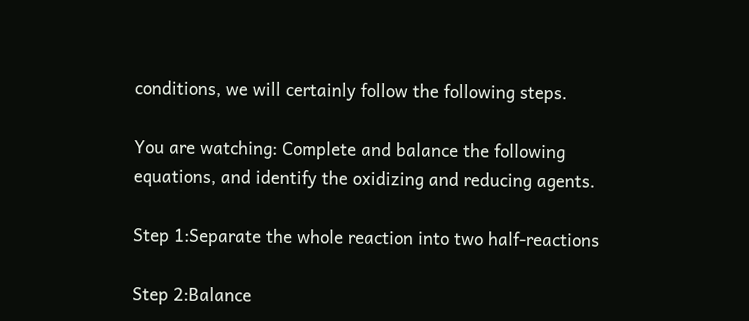conditions, we will certainly follow the following steps.

You are watching: Complete and balance the following equations, and identify the oxidizing and reducing agents.

Step 1:Separate the whole reaction into two half-reactions

Step 2:Balance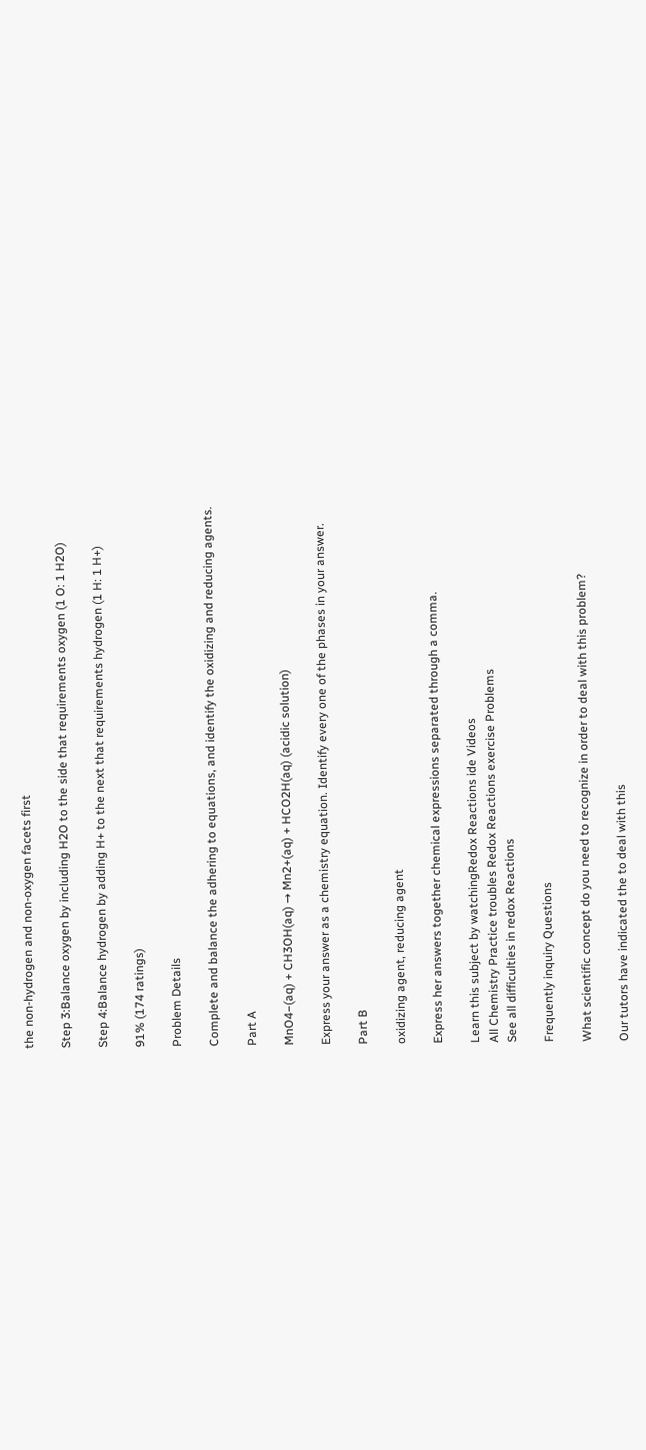the non-hydrogen and non-oxygen facets first

Step 3:Balance oxygen by including H2O to the side that requirements oxygen (1 O: 1 H2O)

Step 4:Balance hydrogen by adding H+ to the next that requirements hydrogen (1 H: 1 H+)

91% (174 ratings)

Problem Details

Complete and balance the adhering to equations, and identify the oxidizing and reducing agents.

Part A

MnO4−(aq) + CH3OH(aq) → Mn2+(aq) + HCO2H(aq) (acidic solution)

Express your answer as a chemistry equation. Identify every one of the phases in your answer.

Part B

oxidizing agent, reducing agent

Express her answers together chemical expressions separated through a comma.

Learn this subject by watchingRedox Reactions ide Videos
All Chemistry Practice troubles Redox Reactions exercise Problems
See all difficulties in redox Reactions

Frequently inquiry Questions

What scientific concept do you need to recognize in order to deal with this problem?

Our tutors have indicated the to deal with this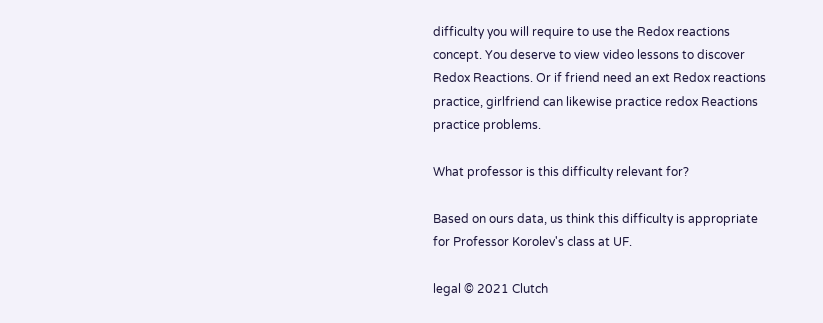difficulty you will require to use the Redox reactions concept. You deserve to view video lessons to discover Redox Reactions. Or if friend need an ext Redox reactions practice, girlfriend can likewise practice redox Reactions practice problems.

What professor is this difficulty relevant for?

Based on ours data, us think this difficulty is appropriate for Professor Korolev's class at UF.

legal © 2021 Clutch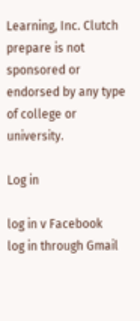Learning, Inc. Clutch prepare is not sponsored or endorsed by any type of college or university.

Log in

log in v Facebook
log in through Gmail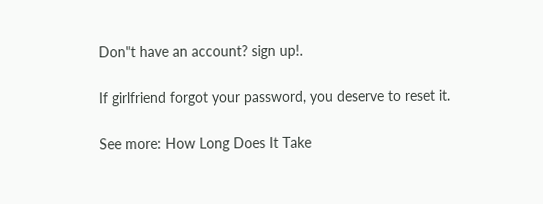Don"t have an account? sign up!.

If girlfriend forgot your password, you deserve to reset it.

See more: How Long Does It Take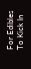For Edibles To Kick In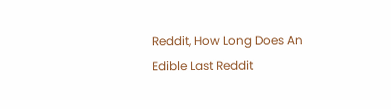Reddit, How Long Does An Edible Last Reddit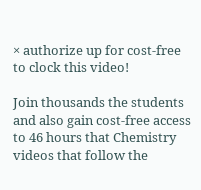× authorize up for cost-free to clock this video!

Join thousands the students and also gain cost-free access to 46 hours that Chemistry videos that follow the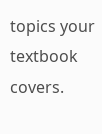topics your textbook covers.